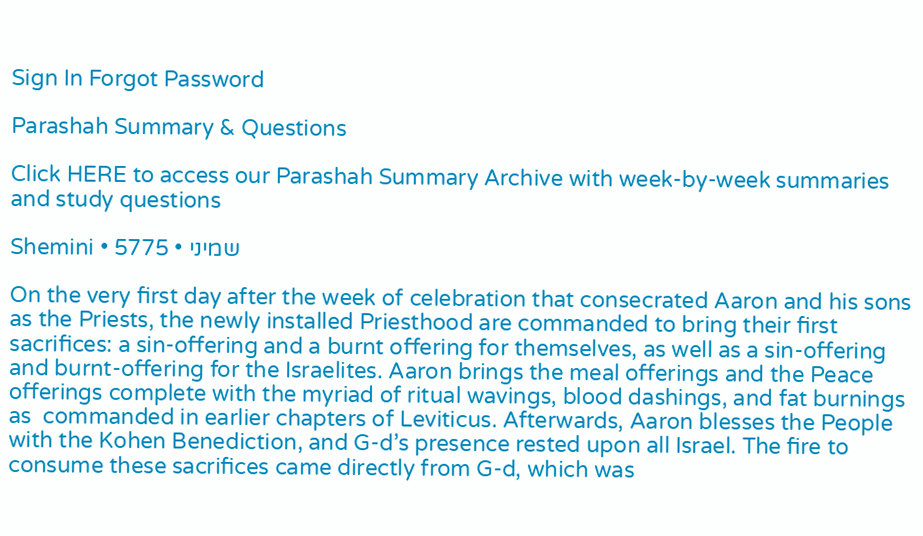Sign In Forgot Password

Parashah Summary & Questions

Click HERE to access our Parashah Summary Archive with week-by-week summaries and study questions

Shemini • 5775 • שמיני

On the very first day after the week of celebration that consecrated Aaron and his sons as the Priests, the newly installed Priesthood are commanded to bring their first sacrifices: a sin-offering and a burnt offering for themselves, as well as a sin-offering and burnt-offering for the Israelites. Aaron brings the meal offerings and the Peace offerings complete with the myriad of ritual wavings, blood dashings, and fat burnings as  commanded in earlier chapters of Leviticus. Afterwards, Aaron blesses the People with the Kohen Benediction, and G-d’s presence rested upon all Israel. The fire to consume these sacrifices came directly from G-d, which was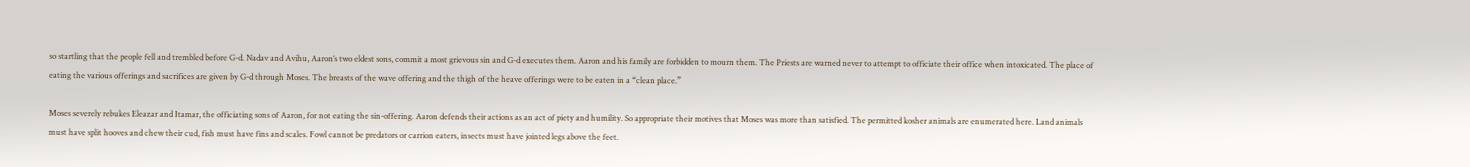so startling that the people fell and trembled before G-d. Nadav and Avihu, Aaron’s two eldest sons, commit a most grievous sin and G-d executes them. Aaron and his family are forbidden to mourn them. The Priests are warned never to attempt to officiate their office when intoxicated. The place of eating the various offerings and sacrifices are given by G-d through Moses. The breasts of the wave offering and the thigh of the heave offerings were to be eaten in a “clean place.”

Moses severely rebukes Eleazar and Itamar, the officiating sons of Aaron, for not eating the sin-offering. Aaron defends their actions as an act of piety and humility. So appropriate their motives that Moses was more than satisfied. The permitted kosher animals are enumerated here. Land animals must have split hooves and chew their cud, fish must have fins and scales. Fowl cannot be predators or carrion eaters, insects must have jointed legs above the feet.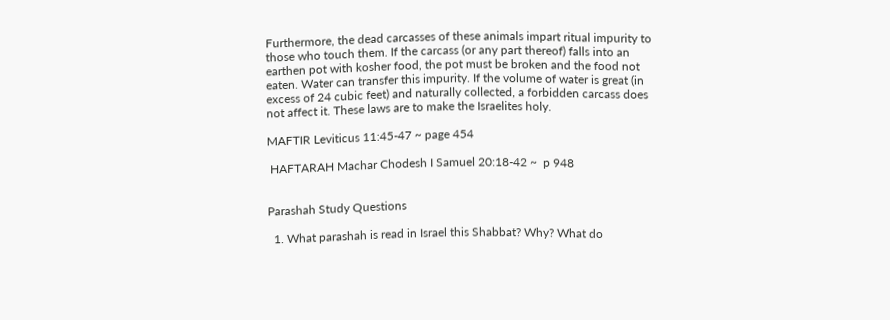Furthermore, the dead carcasses of these animals impart ritual impurity to those who touch them. If the carcass (or any part thereof) falls into an earthen pot with kosher food, the pot must be broken and the food not  eaten. Water can transfer this impurity. If the volume of water is great (in excess of 24 cubic feet) and naturally collected, a forbidden carcass does not affect it. These laws are to make the Israelites holy.

MAFTIR Leviticus 11:45-47 ~ page 454

 HAFTARAH Machar Chodesh I Samuel 20:18-42 ~  p 948


Parashah Study Questions

  1. What parashah is read in Israel this Shabbat? Why? What do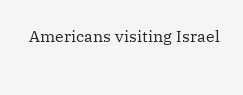Americans visiting Israel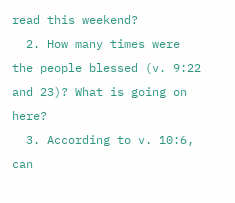read this weekend?
  2. How many times were the people blessed (v. 9:22 and 23)? What is going on here?
  3. According to v. 10:6, can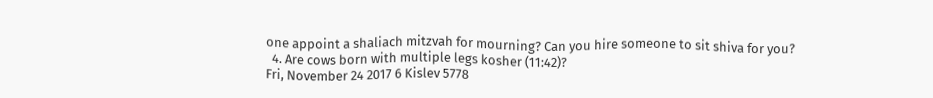one appoint a shaliach mitzvah for mourning? Can you hire someone to sit shiva for you?
  4. Are cows born with multiple legs kosher (11:42)?
Fri, November 24 2017 6 Kislev 5778